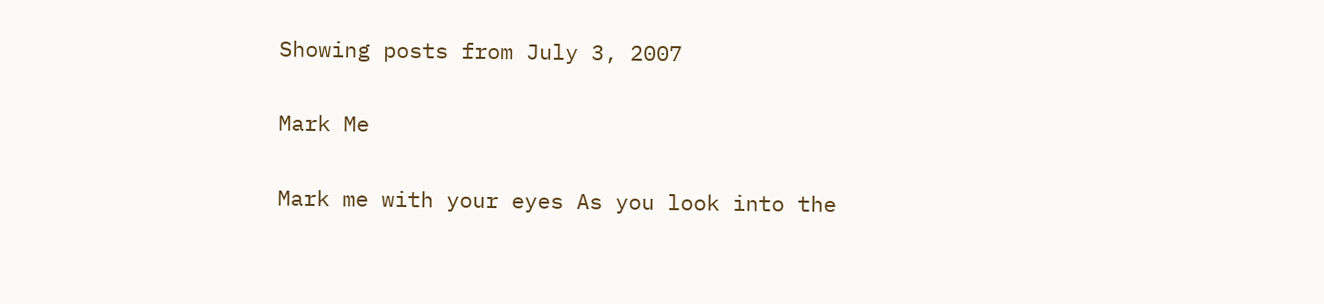Showing posts from July 3, 2007

Mark Me

Mark me with your eyes As you look into the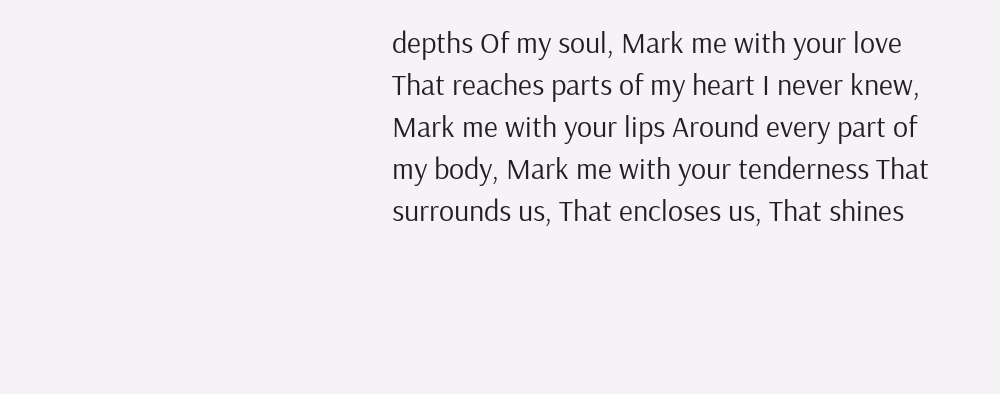depths Of my soul, Mark me with your love That reaches parts of my heart I never knew, Mark me with your lips Around every part of my body, Mark me with your tenderness That surrounds us, That encloses us, That shines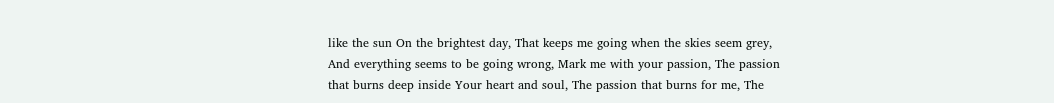like the sun On the brightest day, That keeps me going when the skies seem grey, And everything seems to be going wrong, Mark me with your passion, The passion that burns deep inside Your heart and soul, The passion that burns for me, The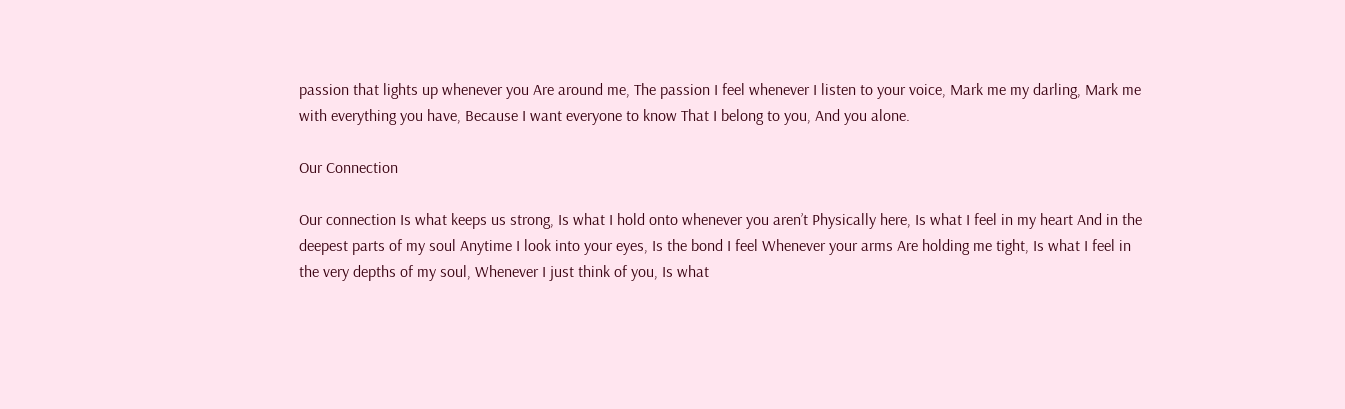passion that lights up whenever you Are around me, The passion I feel whenever I listen to your voice, Mark me my darling, Mark me with everything you have, Because I want everyone to know That I belong to you, And you alone.

Our Connection

Our connection Is what keeps us strong, Is what I hold onto whenever you aren’t Physically here, Is what I feel in my heart And in the deepest parts of my soul Anytime I look into your eyes, Is the bond I feel Whenever your arms Are holding me tight, Is what I feel in the very depths of my soul, Whenever I just think of you, Is what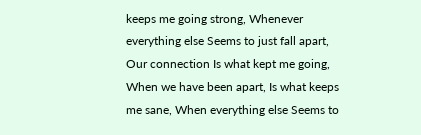keeps me going strong, Whenever everything else Seems to just fall apart, Our connection Is what kept me going, When we have been apart, Is what keeps me sane, When everything else Seems to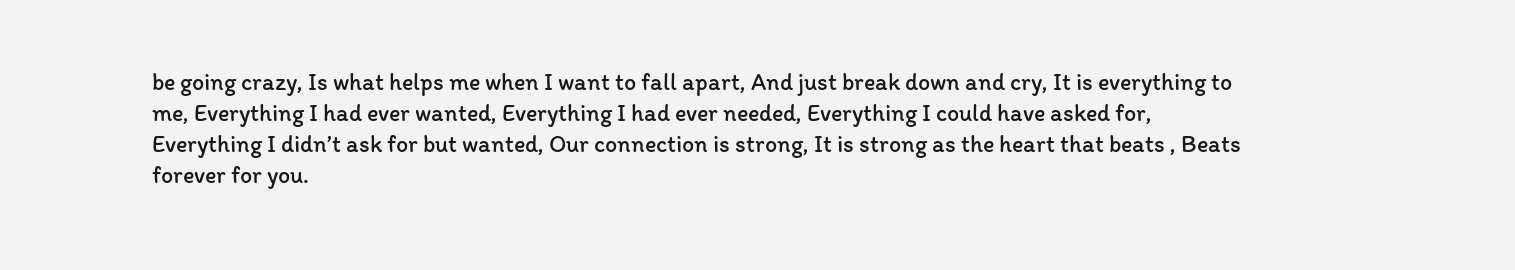be going crazy, Is what helps me when I want to fall apart, And just break down and cry, It is everything to me, Everything I had ever wanted, Everything I had ever needed, Everything I could have asked for, Everything I didn’t ask for but wanted, Our connection is strong, It is strong as the heart that beats , Beats forever for you.